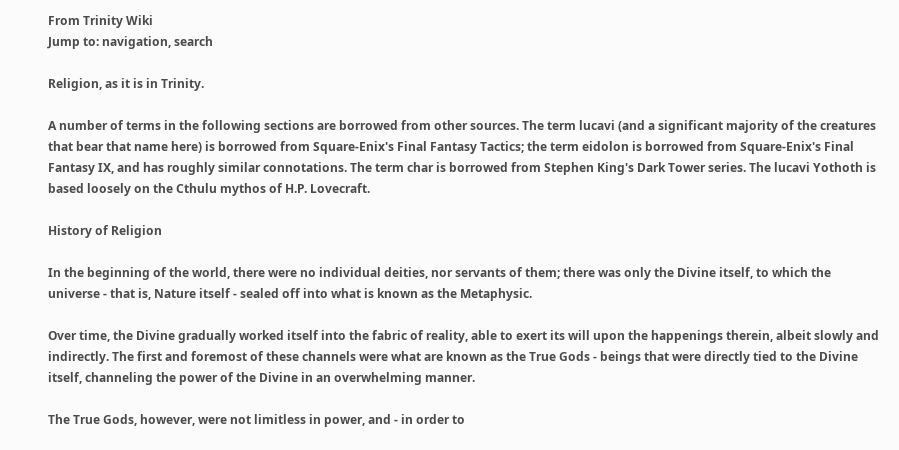From Trinity Wiki
Jump to: navigation, search

Religion, as it is in Trinity.

A number of terms in the following sections are borrowed from other sources. The term lucavi (and a significant majority of the creatures that bear that name here) is borrowed from Square-Enix's Final Fantasy Tactics; the term eidolon is borrowed from Square-Enix's Final Fantasy IX, and has roughly similar connotations. The term char is borrowed from Stephen King's Dark Tower series. The lucavi Yothoth is based loosely on the Cthulu mythos of H.P. Lovecraft.

History of Religion

In the beginning of the world, there were no individual deities, nor servants of them; there was only the Divine itself, to which the universe - that is, Nature itself - sealed off into what is known as the Metaphysic.

Over time, the Divine gradually worked itself into the fabric of reality, able to exert its will upon the happenings therein, albeit slowly and indirectly. The first and foremost of these channels were what are known as the True Gods - beings that were directly tied to the Divine itself, channeling the power of the Divine in an overwhelming manner.

The True Gods, however, were not limitless in power, and - in order to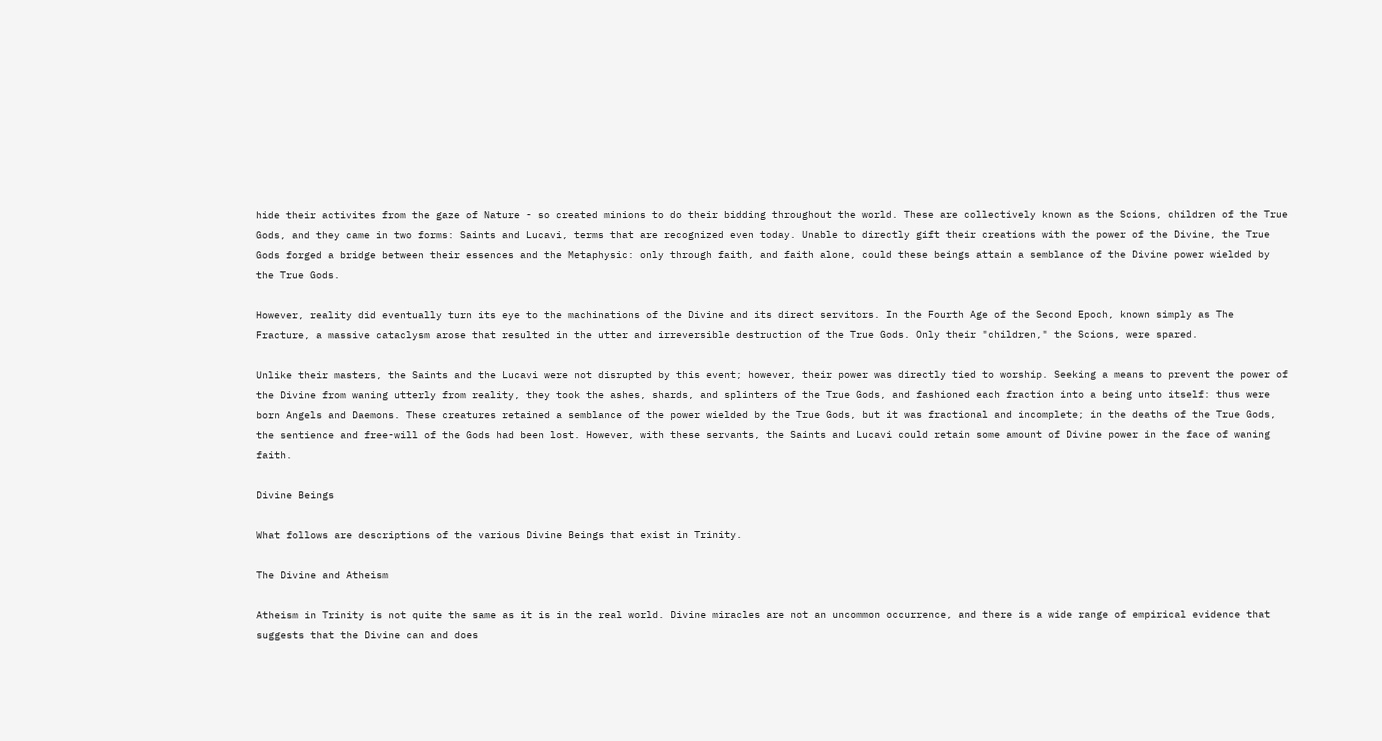hide their activites from the gaze of Nature - so created minions to do their bidding throughout the world. These are collectively known as the Scions, children of the True Gods, and they came in two forms: Saints and Lucavi, terms that are recognized even today. Unable to directly gift their creations with the power of the Divine, the True Gods forged a bridge between their essences and the Metaphysic: only through faith, and faith alone, could these beings attain a semblance of the Divine power wielded by the True Gods.

However, reality did eventually turn its eye to the machinations of the Divine and its direct servitors. In the Fourth Age of the Second Epoch, known simply as The Fracture, a massive cataclysm arose that resulted in the utter and irreversible destruction of the True Gods. Only their "children," the Scions, were spared.

Unlike their masters, the Saints and the Lucavi were not disrupted by this event; however, their power was directly tied to worship. Seeking a means to prevent the power of the Divine from waning utterly from reality, they took the ashes, shards, and splinters of the True Gods, and fashioned each fraction into a being unto itself: thus were born Angels and Daemons. These creatures retained a semblance of the power wielded by the True Gods, but it was fractional and incomplete; in the deaths of the True Gods, the sentience and free-will of the Gods had been lost. However, with these servants, the Saints and Lucavi could retain some amount of Divine power in the face of waning faith.

Divine Beings

What follows are descriptions of the various Divine Beings that exist in Trinity.

The Divine and Atheism

Atheism in Trinity is not quite the same as it is in the real world. Divine miracles are not an uncommon occurrence, and there is a wide range of empirical evidence that suggests that the Divine can and does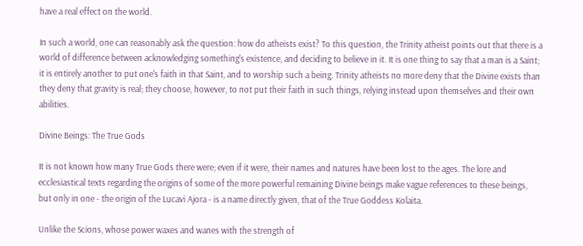have a real effect on the world.

In such a world, one can reasonably ask the question: how do atheists exist? To this question, the Trinity atheist points out that there is a world of difference between acknowledging something's existence, and deciding to believe in it. It is one thing to say that a man is a Saint; it is entirely another to put one's faith in that Saint, and to worship such a being. Trinity atheists no more deny that the Divine exists than they deny that gravity is real; they choose, however, to not put their faith in such things, relying instead upon themselves and their own abilities.

Divine Beings: The True Gods

It is not known how many True Gods there were; even if it were, their names and natures have been lost to the ages. The lore and ecclesiastical texts regarding the origins of some of the more powerful remaining Divine beings make vague references to these beings, but only in one - the origin of the Lucavi Ajora - is a name directly given, that of the True Goddess Kolaita.

Unlike the Scions, whose power waxes and wanes with the strength of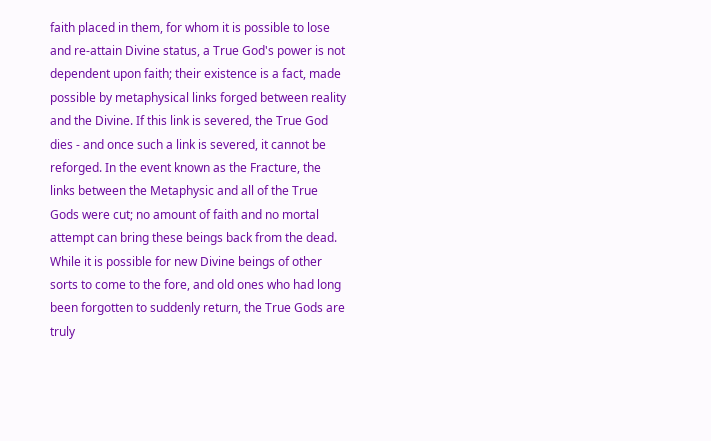faith placed in them, for whom it is possible to lose and re-attain Divine status, a True God's power is not dependent upon faith; their existence is a fact, made possible by metaphysical links forged between reality and the Divine. If this link is severed, the True God dies - and once such a link is severed, it cannot be reforged. In the event known as the Fracture, the links between the Metaphysic and all of the True Gods were cut; no amount of faith and no mortal attempt can bring these beings back from the dead. While it is possible for new Divine beings of other sorts to come to the fore, and old ones who had long been forgotten to suddenly return, the True Gods are truly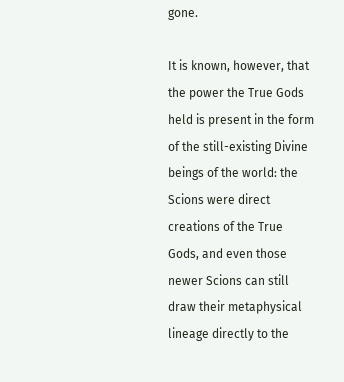gone.

It is known, however, that the power the True Gods held is present in the form of the still-existing Divine beings of the world: the Scions were direct creations of the True Gods, and even those newer Scions can still draw their metaphysical lineage directly to the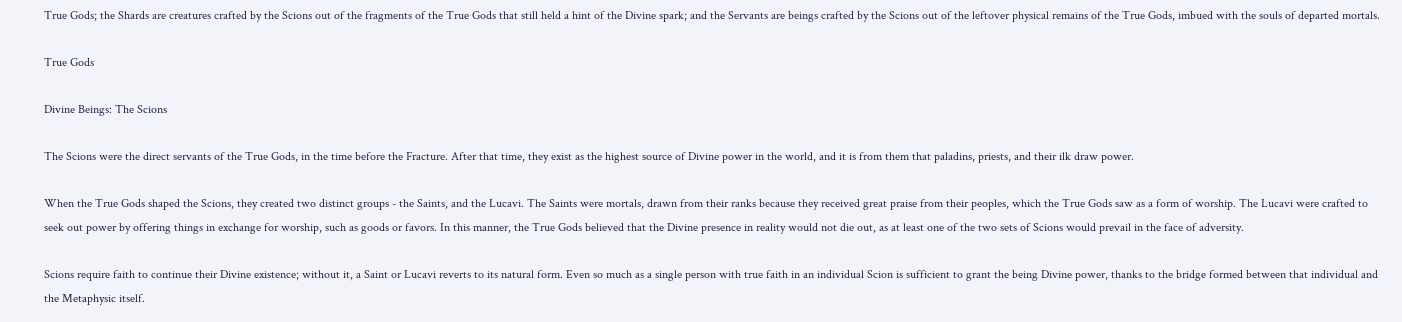True Gods; the Shards are creatures crafted by the Scions out of the fragments of the True Gods that still held a hint of the Divine spark; and the Servants are beings crafted by the Scions out of the leftover physical remains of the True Gods, imbued with the souls of departed mortals.

True Gods

Divine Beings: The Scions

The Scions were the direct servants of the True Gods, in the time before the Fracture. After that time, they exist as the highest source of Divine power in the world, and it is from them that paladins, priests, and their ilk draw power.

When the True Gods shaped the Scions, they created two distinct groups - the Saints, and the Lucavi. The Saints were mortals, drawn from their ranks because they received great praise from their peoples, which the True Gods saw as a form of worship. The Lucavi were crafted to seek out power by offering things in exchange for worship, such as goods or favors. In this manner, the True Gods believed that the Divine presence in reality would not die out, as at least one of the two sets of Scions would prevail in the face of adversity.

Scions require faith to continue their Divine existence; without it, a Saint or Lucavi reverts to its natural form. Even so much as a single person with true faith in an individual Scion is sufficient to grant the being Divine power, thanks to the bridge formed between that individual and the Metaphysic itself.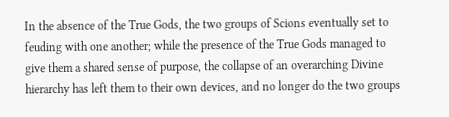In the absence of the True Gods, the two groups of Scions eventually set to feuding with one another; while the presence of the True Gods managed to give them a shared sense of purpose, the collapse of an overarching Divine hierarchy has left them to their own devices, and no longer do the two groups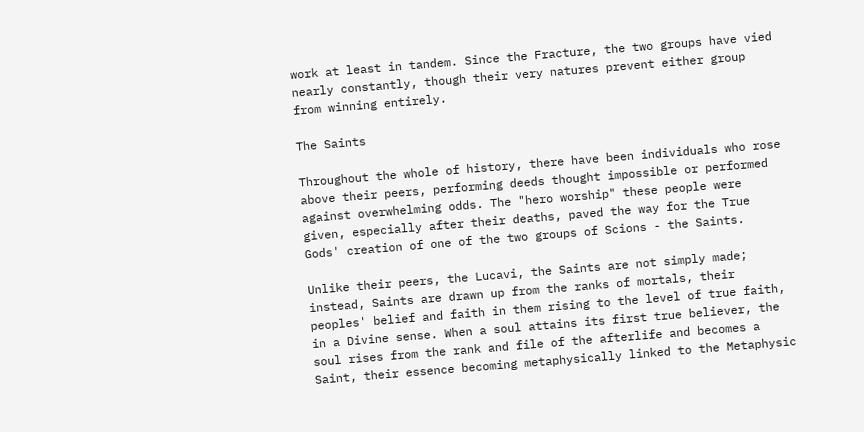work at least in tandem. Since the Fracture, the two groups have vied nearly constantly, though their very natures prevent either group from winning entirely.

The Saints

Throughout the whole of history, there have been individuals who rose above their peers, performing deeds thought impossible or performed against overwhelming odds. The "hero worship" these people were given, especially after their deaths, paved the way for the True Gods' creation of one of the two groups of Scions - the Saints.

Unlike their peers, the Lucavi, the Saints are not simply made; instead, Saints are drawn up from the ranks of mortals, their peoples' belief and faith in them rising to the level of true faith, in a Divine sense. When a soul attains its first true believer, the soul rises from the rank and file of the afterlife and becomes a Saint, their essence becoming metaphysically linked to the Metaphysic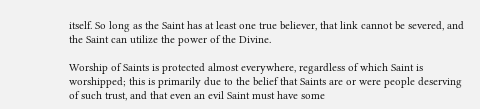itself. So long as the Saint has at least one true believer, that link cannot be severed, and the Saint can utilize the power of the Divine.

Worship of Saints is protected almost everywhere, regardless of which Saint is worshipped; this is primarily due to the belief that Saints are or were people deserving of such trust, and that even an evil Saint must have some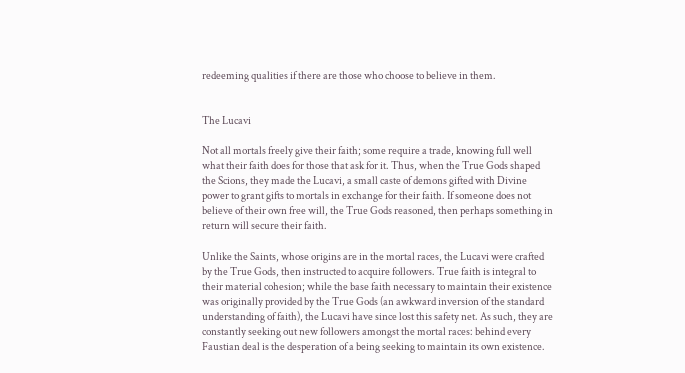redeeming qualities if there are those who choose to believe in them.


The Lucavi

Not all mortals freely give their faith; some require a trade, knowing full well what their faith does for those that ask for it. Thus, when the True Gods shaped the Scions, they made the Lucavi, a small caste of demons gifted with Divine power to grant gifts to mortals in exchange for their faith. If someone does not believe of their own free will, the True Gods reasoned, then perhaps something in return will secure their faith.

Unlike the Saints, whose origins are in the mortal races, the Lucavi were crafted by the True Gods, then instructed to acquire followers. True faith is integral to their material cohesion; while the base faith necessary to maintain their existence was originally provided by the True Gods (an awkward inversion of the standard understanding of faith), the Lucavi have since lost this safety net. As such, they are constantly seeking out new followers amongst the mortal races: behind every Faustian deal is the desperation of a being seeking to maintain its own existence.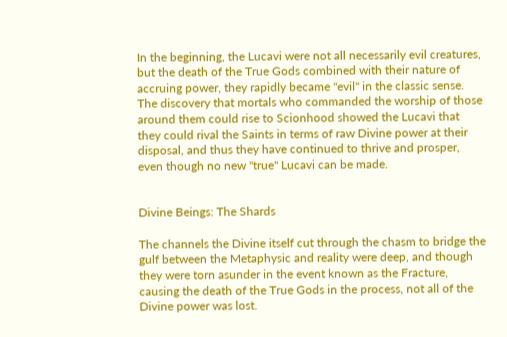In the beginning, the Lucavi were not all necessarily evil creatures, but the death of the True Gods combined with their nature of accruing power, they rapidly became "evil" in the classic sense. The discovery that mortals who commanded the worship of those around them could rise to Scionhood showed the Lucavi that they could rival the Saints in terms of raw Divine power at their disposal, and thus they have continued to thrive and prosper, even though no new "true" Lucavi can be made.


Divine Beings: The Shards

The channels the Divine itself cut through the chasm to bridge the gulf between the Metaphysic and reality were deep, and though they were torn asunder in the event known as the Fracture, causing the death of the True Gods in the process, not all of the Divine power was lost.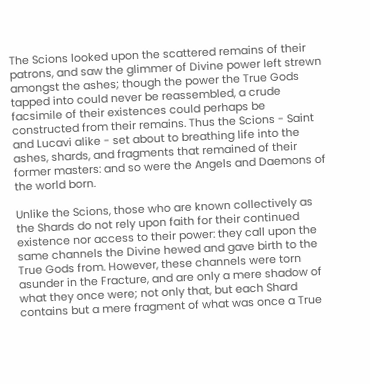The Scions looked upon the scattered remains of their patrons, and saw the glimmer of Divine power left strewn amongst the ashes; though the power the True Gods tapped into could never be reassembled, a crude facsimile of their existences could perhaps be constructed from their remains. Thus the Scions - Saint and Lucavi alike - set about to breathing life into the ashes, shards, and fragments that remained of their former masters: and so were the Angels and Daemons of the world born.

Unlike the Scions, those who are known collectively as the Shards do not rely upon faith for their continued existence nor access to their power: they call upon the same channels the Divine hewed and gave birth to the True Gods from. However, these channels were torn asunder in the Fracture, and are only a mere shadow of what they once were; not only that, but each Shard contains but a mere fragment of what was once a True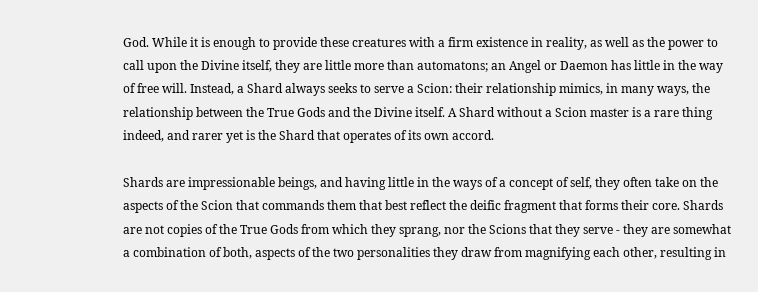God. While it is enough to provide these creatures with a firm existence in reality, as well as the power to call upon the Divine itself, they are little more than automatons; an Angel or Daemon has little in the way of free will. Instead, a Shard always seeks to serve a Scion: their relationship mimics, in many ways, the relationship between the True Gods and the Divine itself. A Shard without a Scion master is a rare thing indeed, and rarer yet is the Shard that operates of its own accord.

Shards are impressionable beings, and having little in the ways of a concept of self, they often take on the aspects of the Scion that commands them that best reflect the deific fragment that forms their core. Shards are not copies of the True Gods from which they sprang, nor the Scions that they serve - they are somewhat a combination of both, aspects of the two personalities they draw from magnifying each other, resulting in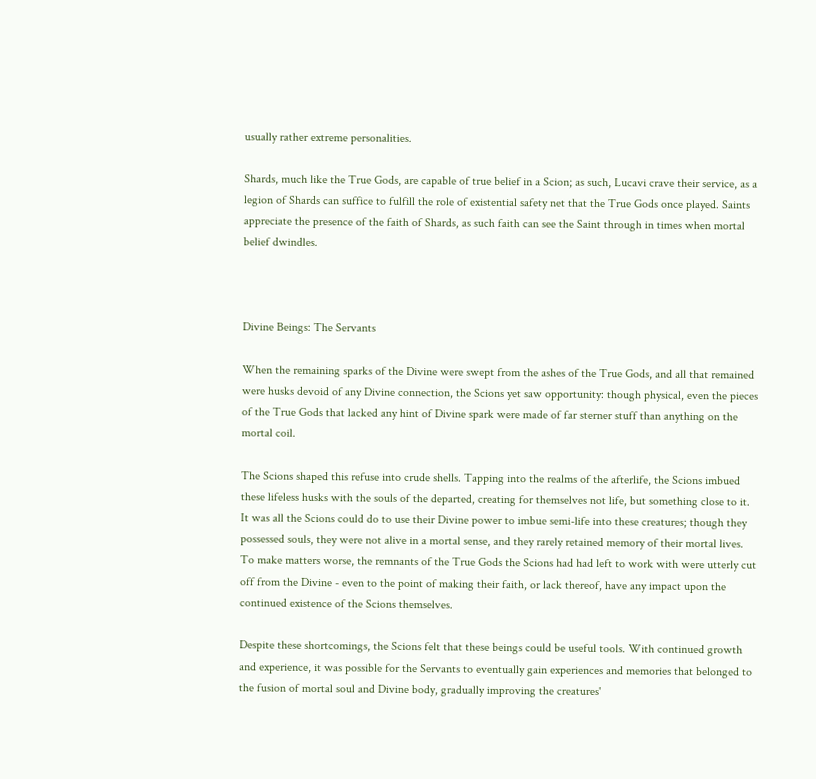usually rather extreme personalities.

Shards, much like the True Gods, are capable of true belief in a Scion; as such, Lucavi crave their service, as a legion of Shards can suffice to fulfill the role of existential safety net that the True Gods once played. Saints appreciate the presence of the faith of Shards, as such faith can see the Saint through in times when mortal belief dwindles.



Divine Beings: The Servants

When the remaining sparks of the Divine were swept from the ashes of the True Gods, and all that remained were husks devoid of any Divine connection, the Scions yet saw opportunity: though physical, even the pieces of the True Gods that lacked any hint of Divine spark were made of far sterner stuff than anything on the mortal coil.

The Scions shaped this refuse into crude shells. Tapping into the realms of the afterlife, the Scions imbued these lifeless husks with the souls of the departed, creating for themselves not life, but something close to it. It was all the Scions could do to use their Divine power to imbue semi-life into these creatures; though they possessed souls, they were not alive in a mortal sense, and they rarely retained memory of their mortal lives. To make matters worse, the remnants of the True Gods the Scions had had left to work with were utterly cut off from the Divine - even to the point of making their faith, or lack thereof, have any impact upon the continued existence of the Scions themselves.

Despite these shortcomings, the Scions felt that these beings could be useful tools. With continued growth and experience, it was possible for the Servants to eventually gain experiences and memories that belonged to the fusion of mortal soul and Divine body, gradually improving the creatures'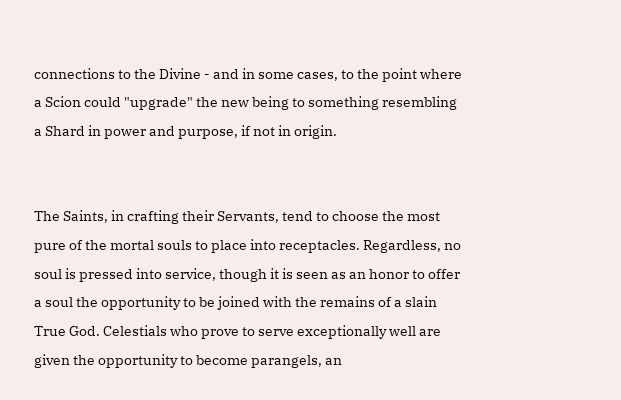connections to the Divine - and in some cases, to the point where a Scion could "upgrade" the new being to something resembling a Shard in power and purpose, if not in origin.


The Saints, in crafting their Servants, tend to choose the most pure of the mortal souls to place into receptacles. Regardless, no soul is pressed into service, though it is seen as an honor to offer a soul the opportunity to be joined with the remains of a slain True God. Celestials who prove to serve exceptionally well are given the opportunity to become parangels, an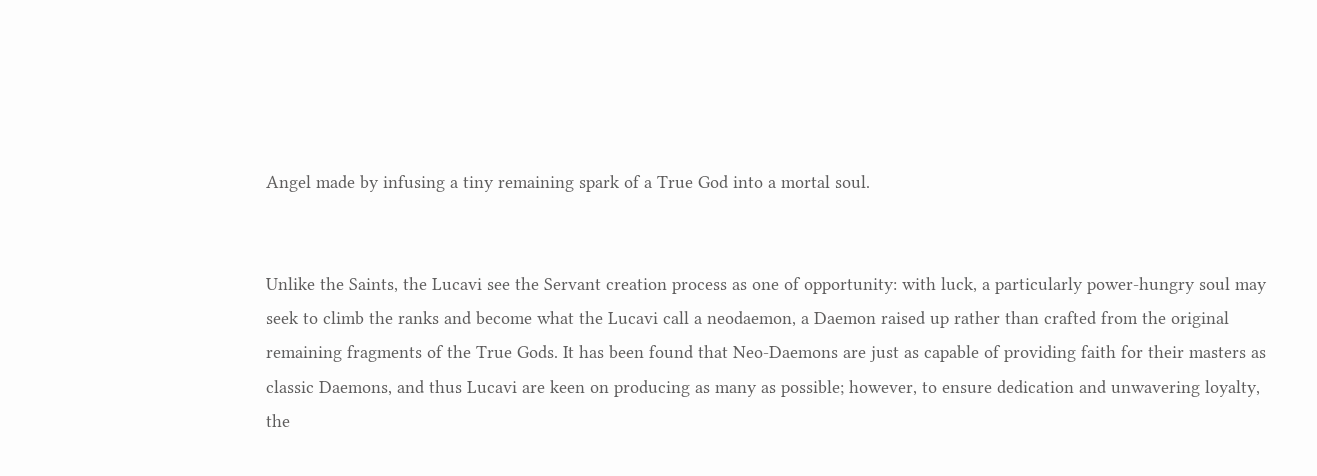Angel made by infusing a tiny remaining spark of a True God into a mortal soul.


Unlike the Saints, the Lucavi see the Servant creation process as one of opportunity: with luck, a particularly power-hungry soul may seek to climb the ranks and become what the Lucavi call a neodaemon, a Daemon raised up rather than crafted from the original remaining fragments of the True Gods. It has been found that Neo-Daemons are just as capable of providing faith for their masters as classic Daemons, and thus Lucavi are keen on producing as many as possible; however, to ensure dedication and unwavering loyalty, the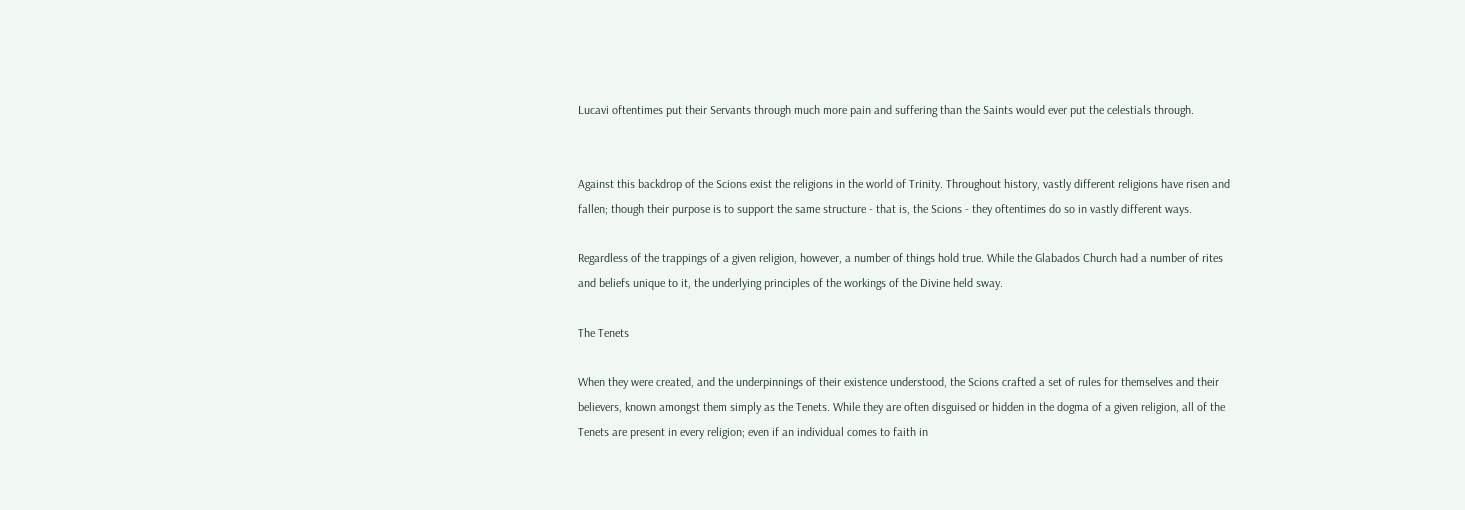Lucavi oftentimes put their Servants through much more pain and suffering than the Saints would ever put the celestials through.


Against this backdrop of the Scions exist the religions in the world of Trinity. Throughout history, vastly different religions have risen and fallen; though their purpose is to support the same structure - that is, the Scions - they oftentimes do so in vastly different ways.

Regardless of the trappings of a given religion, however, a number of things hold true. While the Glabados Church had a number of rites and beliefs unique to it, the underlying principles of the workings of the Divine held sway.

The Tenets

When they were created, and the underpinnings of their existence understood, the Scions crafted a set of rules for themselves and their believers, known amongst them simply as the Tenets. While they are often disguised or hidden in the dogma of a given religion, all of the Tenets are present in every religion; even if an individual comes to faith in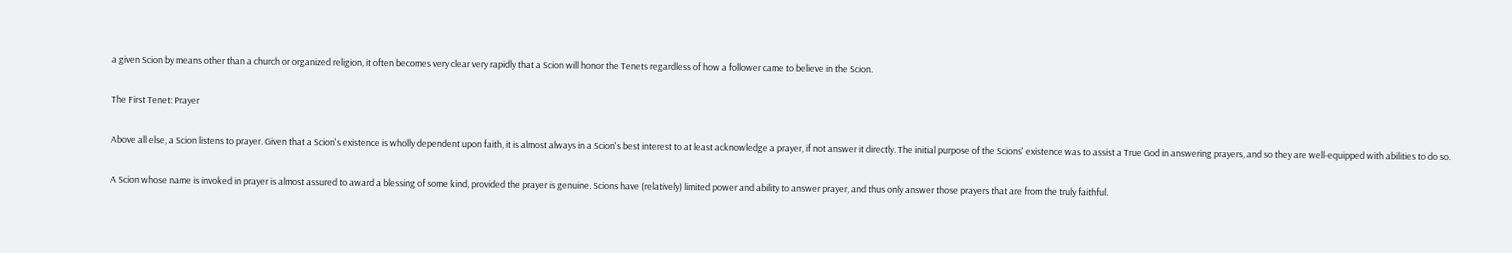a given Scion by means other than a church or organized religion, it often becomes very clear very rapidly that a Scion will honor the Tenets regardless of how a follower came to believe in the Scion.

The First Tenet: Prayer

Above all else, a Scion listens to prayer. Given that a Scion's existence is wholly dependent upon faith, it is almost always in a Scion's best interest to at least acknowledge a prayer, if not answer it directly. The initial purpose of the Scions' existence was to assist a True God in answering prayers, and so they are well-equipped with abilities to do so.

A Scion whose name is invoked in prayer is almost assured to award a blessing of some kind, provided the prayer is genuine. Scions have (relatively) limited power and ability to answer prayer, and thus only answer those prayers that are from the truly faithful.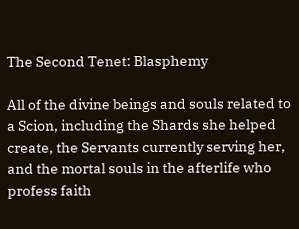The Second Tenet: Blasphemy

All of the divine beings and souls related to a Scion, including the Shards she helped create, the Servants currently serving her, and the mortal souls in the afterlife who profess faith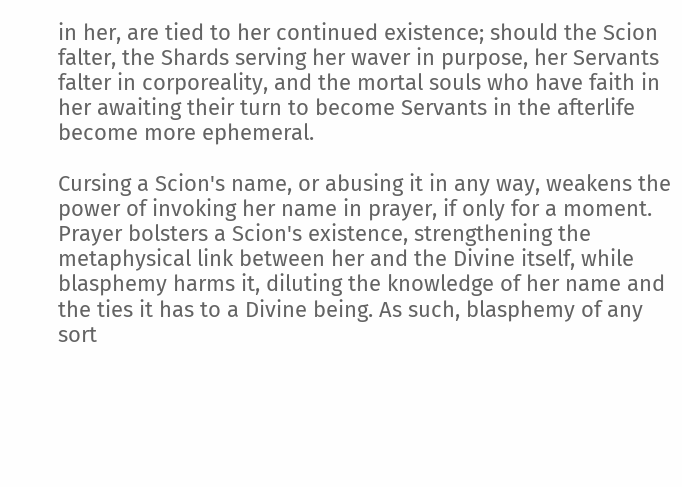in her, are tied to her continued existence; should the Scion falter, the Shards serving her waver in purpose, her Servants falter in corporeality, and the mortal souls who have faith in her awaiting their turn to become Servants in the afterlife become more ephemeral.

Cursing a Scion's name, or abusing it in any way, weakens the power of invoking her name in prayer, if only for a moment. Prayer bolsters a Scion's existence, strengthening the metaphysical link between her and the Divine itself, while blasphemy harms it, diluting the knowledge of her name and the ties it has to a Divine being. As such, blasphemy of any sort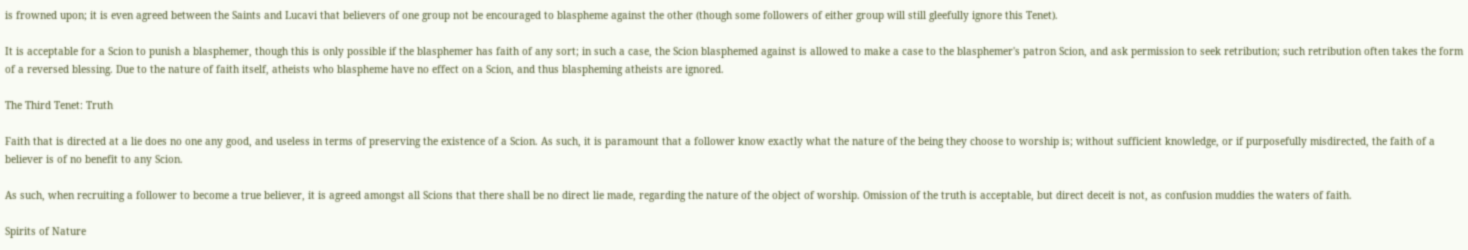is frowned upon; it is even agreed between the Saints and Lucavi that believers of one group not be encouraged to blaspheme against the other (though some followers of either group will still gleefully ignore this Tenet).

It is acceptable for a Scion to punish a blasphemer, though this is only possible if the blasphemer has faith of any sort; in such a case, the Scion blasphemed against is allowed to make a case to the blasphemer's patron Scion, and ask permission to seek retribution; such retribution often takes the form of a reversed blessing. Due to the nature of faith itself, atheists who blaspheme have no effect on a Scion, and thus blaspheming atheists are ignored.

The Third Tenet: Truth

Faith that is directed at a lie does no one any good, and useless in terms of preserving the existence of a Scion. As such, it is paramount that a follower know exactly what the nature of the being they choose to worship is; without sufficient knowledge, or if purposefully misdirected, the faith of a believer is of no benefit to any Scion.

As such, when recruiting a follower to become a true believer, it is agreed amongst all Scions that there shall be no direct lie made, regarding the nature of the object of worship. Omission of the truth is acceptable, but direct deceit is not, as confusion muddies the waters of faith.

Spirits of Nature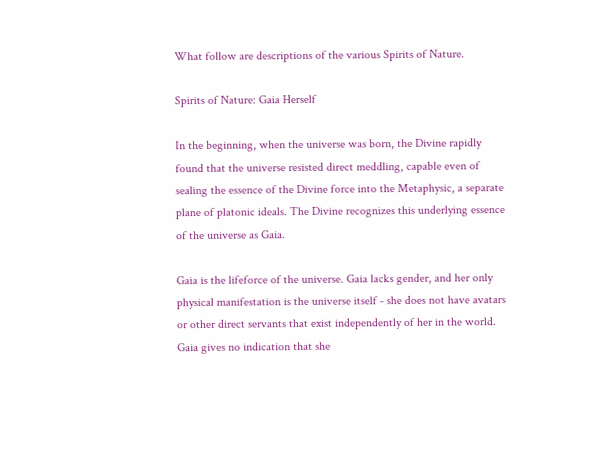What follow are descriptions of the various Spirits of Nature.

Spirits of Nature: Gaia Herself

In the beginning, when the universe was born, the Divine rapidly found that the universe resisted direct meddling, capable even of sealing the essence of the Divine force into the Metaphysic, a separate plane of platonic ideals. The Divine recognizes this underlying essence of the universe as Gaia.

Gaia is the lifeforce of the universe. Gaia lacks gender, and her only physical manifestation is the universe itself - she does not have avatars or other direct servants that exist independently of her in the world. Gaia gives no indication that she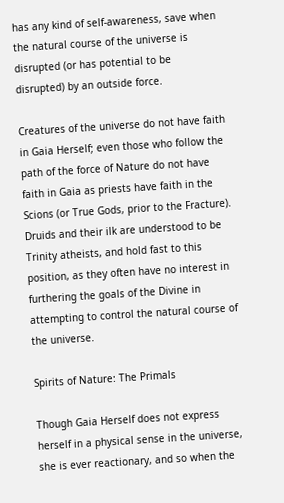has any kind of self-awareness, save when the natural course of the universe is disrupted (or has potential to be disrupted) by an outside force.

Creatures of the universe do not have faith in Gaia Herself; even those who follow the path of the force of Nature do not have faith in Gaia as priests have faith in the Scions (or True Gods, prior to the Fracture). Druids and their ilk are understood to be Trinity atheists, and hold fast to this position, as they often have no interest in furthering the goals of the Divine in attempting to control the natural course of the universe.

Spirits of Nature: The Primals

Though Gaia Herself does not express herself in a physical sense in the universe, she is ever reactionary, and so when the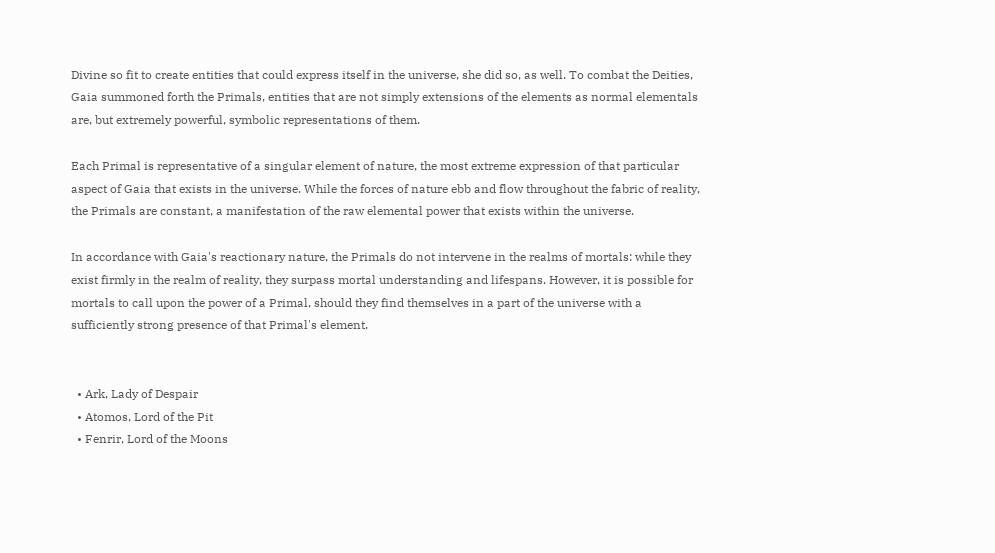Divine so fit to create entities that could express itself in the universe, she did so, as well. To combat the Deities, Gaia summoned forth the Primals, entities that are not simply extensions of the elements as normal elementals are, but extremely powerful, symbolic representations of them.

Each Primal is representative of a singular element of nature, the most extreme expression of that particular aspect of Gaia that exists in the universe. While the forces of nature ebb and flow throughout the fabric of reality, the Primals are constant, a manifestation of the raw elemental power that exists within the universe.

In accordance with Gaia's reactionary nature, the Primals do not intervene in the realms of mortals: while they exist firmly in the realm of reality, they surpass mortal understanding and lifespans. However, it is possible for mortals to call upon the power of a Primal, should they find themselves in a part of the universe with a sufficiently strong presence of that Primal's element.


  • Ark, Lady of Despair
  • Atomos, Lord of the Pit
  • Fenrir, Lord of the Moons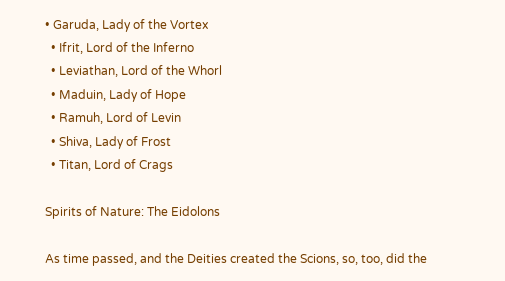• Garuda, Lady of the Vortex
  • Ifrit, Lord of the Inferno
  • Leviathan, Lord of the Whorl
  • Maduin, Lady of Hope
  • Ramuh, Lord of Levin
  • Shiva, Lady of Frost
  • Titan, Lord of Crags

Spirits of Nature: The Eidolons

As time passed, and the Deities created the Scions, so, too, did the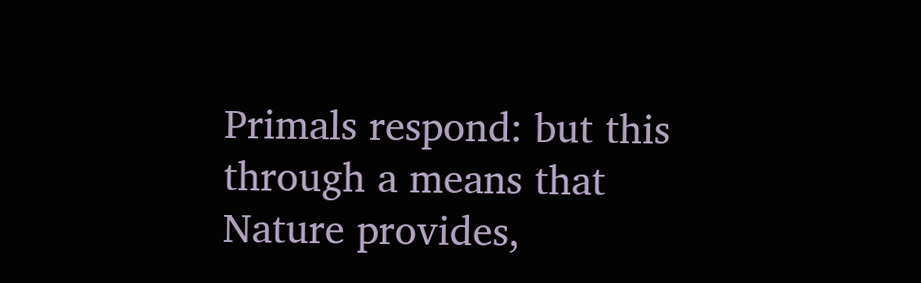Primals respond: but this through a means that Nature provides,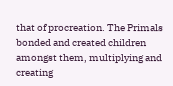that of procreation. The Primals bonded and created children amongst them, multiplying and creating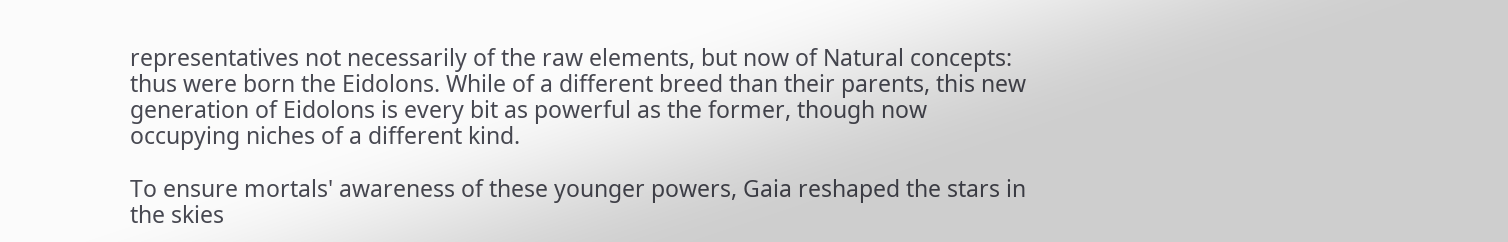representatives not necessarily of the raw elements, but now of Natural concepts: thus were born the Eidolons. While of a different breed than their parents, this new generation of Eidolons is every bit as powerful as the former, though now occupying niches of a different kind.

To ensure mortals' awareness of these younger powers, Gaia reshaped the stars in the skies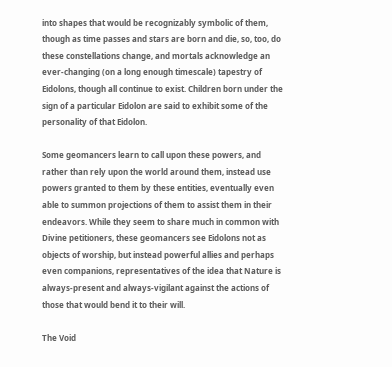into shapes that would be recognizably symbolic of them, though as time passes and stars are born and die, so, too, do these constellations change, and mortals acknowledge an ever-changing (on a long enough timescale) tapestry of Eidolons, though all continue to exist. Children born under the sign of a particular Eidolon are said to exhibit some of the personality of that Eidolon.

Some geomancers learn to call upon these powers, and rather than rely upon the world around them, instead use powers granted to them by these entities, eventually even able to summon projections of them to assist them in their endeavors. While they seem to share much in common with Divine petitioners, these geomancers see Eidolons not as objects of worship, but instead powerful allies and perhaps even companions, representatives of the idea that Nature is always-present and always-vigilant against the actions of those that would bend it to their will.

The Void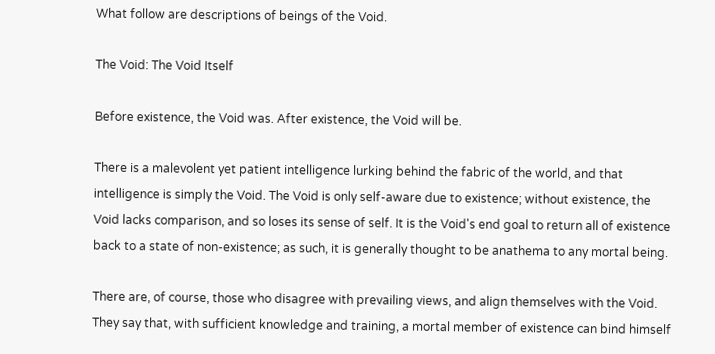What follow are descriptions of beings of the Void.

The Void: The Void Itself

Before existence, the Void was. After existence, the Void will be.

There is a malevolent yet patient intelligence lurking behind the fabric of the world, and that intelligence is simply the Void. The Void is only self-aware due to existence; without existence, the Void lacks comparison, and so loses its sense of self. It is the Void's end goal to return all of existence back to a state of non-existence; as such, it is generally thought to be anathema to any mortal being.

There are, of course, those who disagree with prevailing views, and align themselves with the Void. They say that, with sufficient knowledge and training, a mortal member of existence can bind himself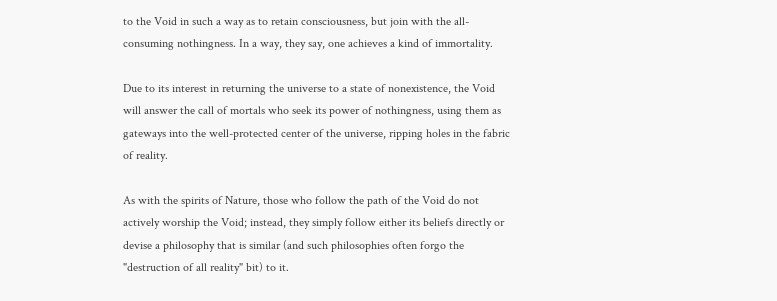to the Void in such a way as to retain consciousness, but join with the all-consuming nothingness. In a way, they say, one achieves a kind of immortality.

Due to its interest in returning the universe to a state of nonexistence, the Void will answer the call of mortals who seek its power of nothingness, using them as gateways into the well-protected center of the universe, ripping holes in the fabric of reality.

As with the spirits of Nature, those who follow the path of the Void do not actively worship the Void; instead, they simply follow either its beliefs directly or devise a philosophy that is similar (and such philosophies often forgo the "destruction of all reality" bit) to it.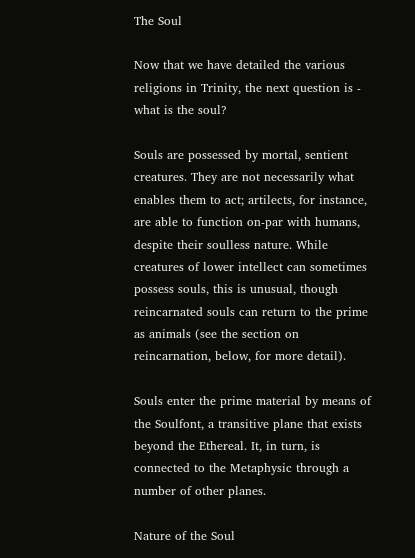The Soul

Now that we have detailed the various religions in Trinity, the next question is - what is the soul?

Souls are possessed by mortal, sentient creatures. They are not necessarily what enables them to act; artilects, for instance, are able to function on-par with humans, despite their soulless nature. While creatures of lower intellect can sometimes possess souls, this is unusual, though reincarnated souls can return to the prime as animals (see the section on reincarnation, below, for more detail).

Souls enter the prime material by means of the Soulfont, a transitive plane that exists beyond the Ethereal. It, in turn, is connected to the Metaphysic through a number of other planes.

Nature of the Soul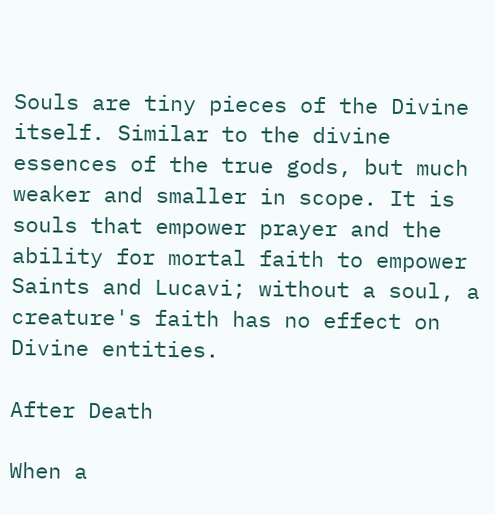Souls are tiny pieces of the Divine itself. Similar to the divine essences of the true gods, but much weaker and smaller in scope. It is souls that empower prayer and the ability for mortal faith to empower Saints and Lucavi; without a soul, a creature's faith has no effect on Divine entities.

After Death

When a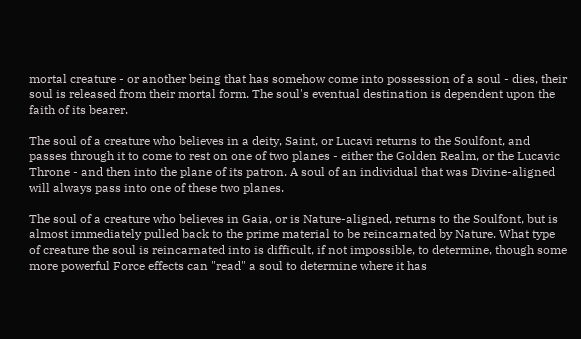mortal creature - or another being that has somehow come into possession of a soul - dies, their soul is released from their mortal form. The soul's eventual destination is dependent upon the faith of its bearer.

The soul of a creature who believes in a deity, Saint, or Lucavi returns to the Soulfont, and passes through it to come to rest on one of two planes - either the Golden Realm, or the Lucavic Throne - and then into the plane of its patron. A soul of an individual that was Divine-aligned will always pass into one of these two planes.

The soul of a creature who believes in Gaia, or is Nature-aligned, returns to the Soulfont, but is almost immediately pulled back to the prime material to be reincarnated by Nature. What type of creature the soul is reincarnated into is difficult, if not impossible, to determine, though some more powerful Force effects can "read" a soul to determine where it has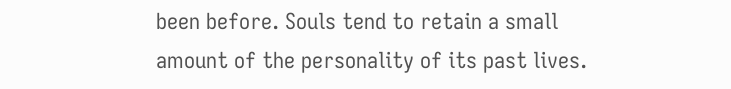been before. Souls tend to retain a small amount of the personality of its past lives.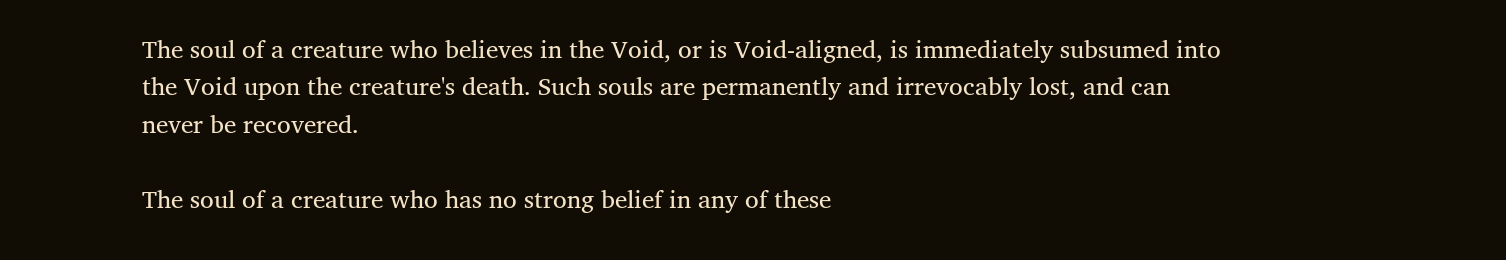The soul of a creature who believes in the Void, or is Void-aligned, is immediately subsumed into the Void upon the creature's death. Such souls are permanently and irrevocably lost, and can never be recovered.

The soul of a creature who has no strong belief in any of these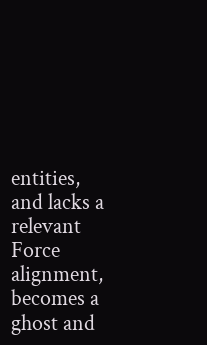entities, and lacks a relevant Force alignment, becomes a ghost and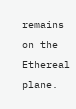remains on the Ethereal plane.